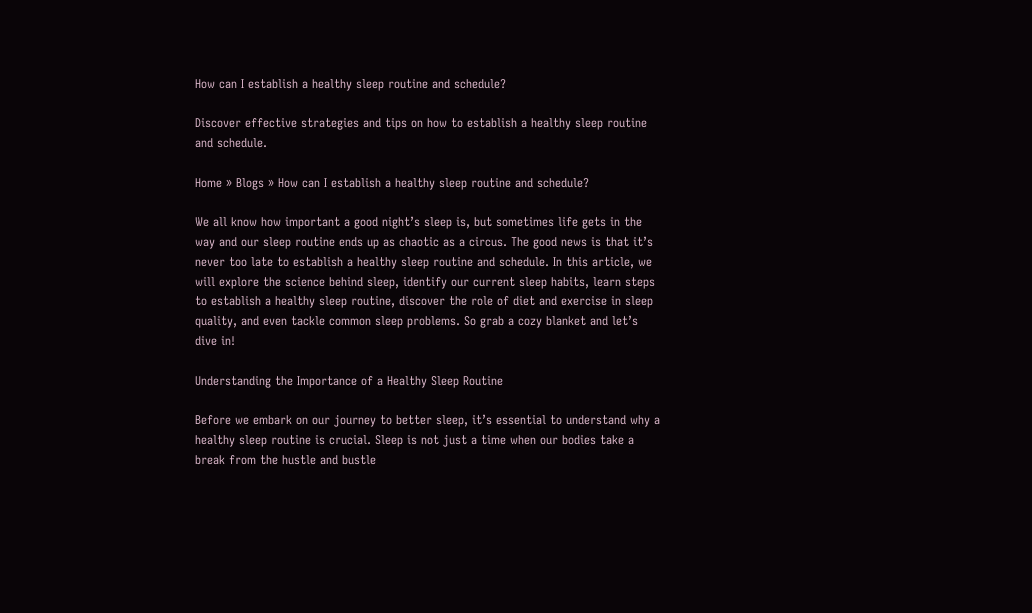How can I establish a healthy sleep routine and schedule?

Discover effective strategies and tips on how to establish a healthy sleep routine and schedule.

Home » Blogs » How can I establish a healthy sleep routine and schedule?

We all know how important a good night’s sleep is, but sometimes life gets in the way and our sleep routine ends up as chaotic as a circus. The good news is that it’s never too late to establish a healthy sleep routine and schedule. In this article, we will explore the science behind sleep, identify our current sleep habits, learn steps to establish a healthy sleep routine, discover the role of diet and exercise in sleep quality, and even tackle common sleep problems. So grab a cozy blanket and let’s dive in!

Understanding the Importance of a Healthy Sleep Routine

Before we embark on our journey to better sleep, it’s essential to understand why a healthy sleep routine is crucial. Sleep is not just a time when our bodies take a break from the hustle and bustle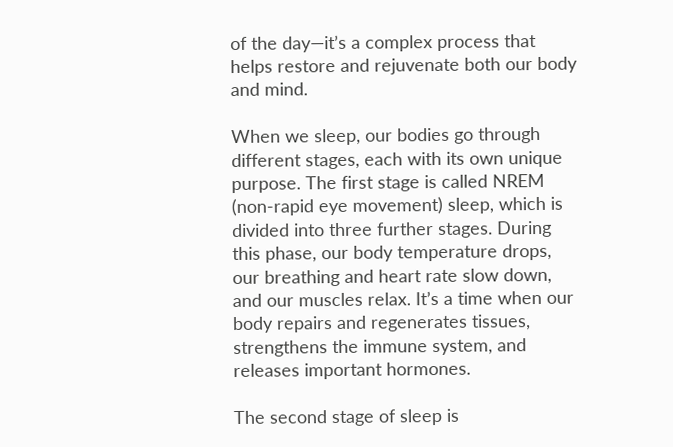of the day—it’s a complex process that helps restore and rejuvenate both our body and mind.

When we sleep, our bodies go through different stages, each with its own unique purpose. The first stage is called NREM (non-rapid eye movement) sleep, which is divided into three further stages. During this phase, our body temperature drops, our breathing and heart rate slow down, and our muscles relax. It’s a time when our body repairs and regenerates tissues, strengthens the immune system, and releases important hormones.

The second stage of sleep is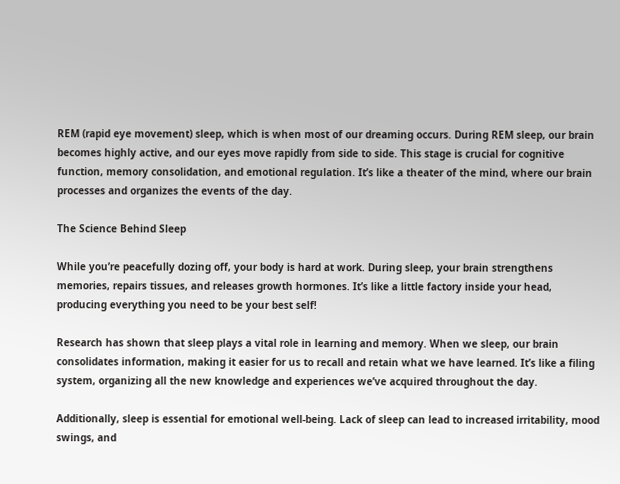REM (rapid eye movement) sleep, which is when most of our dreaming occurs. During REM sleep, our brain becomes highly active, and our eyes move rapidly from side to side. This stage is crucial for cognitive function, memory consolidation, and emotional regulation. It’s like a theater of the mind, where our brain processes and organizes the events of the day.

The Science Behind Sleep

While you’re peacefully dozing off, your body is hard at work. During sleep, your brain strengthens memories, repairs tissues, and releases growth hormones. It’s like a little factory inside your head, producing everything you need to be your best self!

Research has shown that sleep plays a vital role in learning and memory. When we sleep, our brain consolidates information, making it easier for us to recall and retain what we have learned. It’s like a filing system, organizing all the new knowledge and experiences we’ve acquired throughout the day.

Additionally, sleep is essential for emotional well-being. Lack of sleep can lead to increased irritability, mood swings, and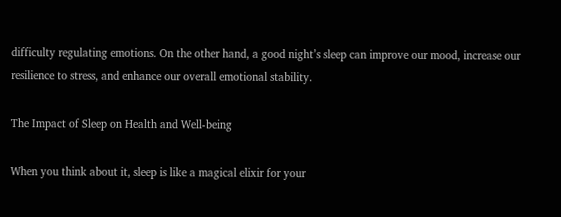difficulty regulating emotions. On the other hand, a good night’s sleep can improve our mood, increase our resilience to stress, and enhance our overall emotional stability.

The Impact of Sleep on Health and Well-being

When you think about it, sleep is like a magical elixir for your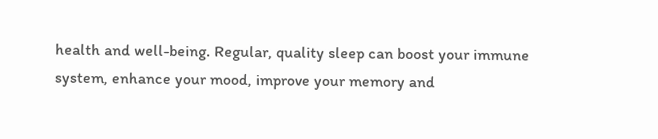health and well-being. Regular, quality sleep can boost your immune system, enhance your mood, improve your memory and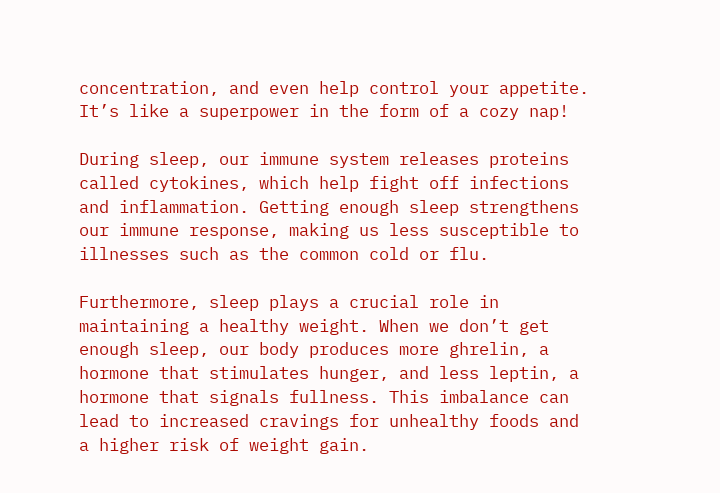concentration, and even help control your appetite. It’s like a superpower in the form of a cozy nap!

During sleep, our immune system releases proteins called cytokines, which help fight off infections and inflammation. Getting enough sleep strengthens our immune response, making us less susceptible to illnesses such as the common cold or flu.

Furthermore, sleep plays a crucial role in maintaining a healthy weight. When we don’t get enough sleep, our body produces more ghrelin, a hormone that stimulates hunger, and less leptin, a hormone that signals fullness. This imbalance can lead to increased cravings for unhealthy foods and a higher risk of weight gain.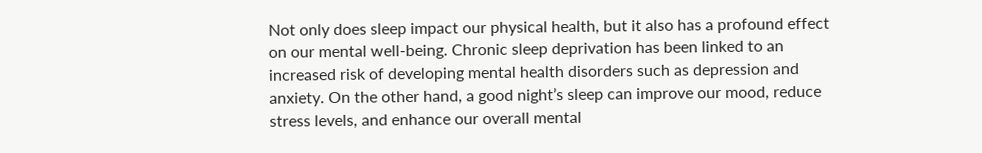Not only does sleep impact our physical health, but it also has a profound effect on our mental well-being. Chronic sleep deprivation has been linked to an increased risk of developing mental health disorders such as depression and anxiety. On the other hand, a good night’s sleep can improve our mood, reduce stress levels, and enhance our overall mental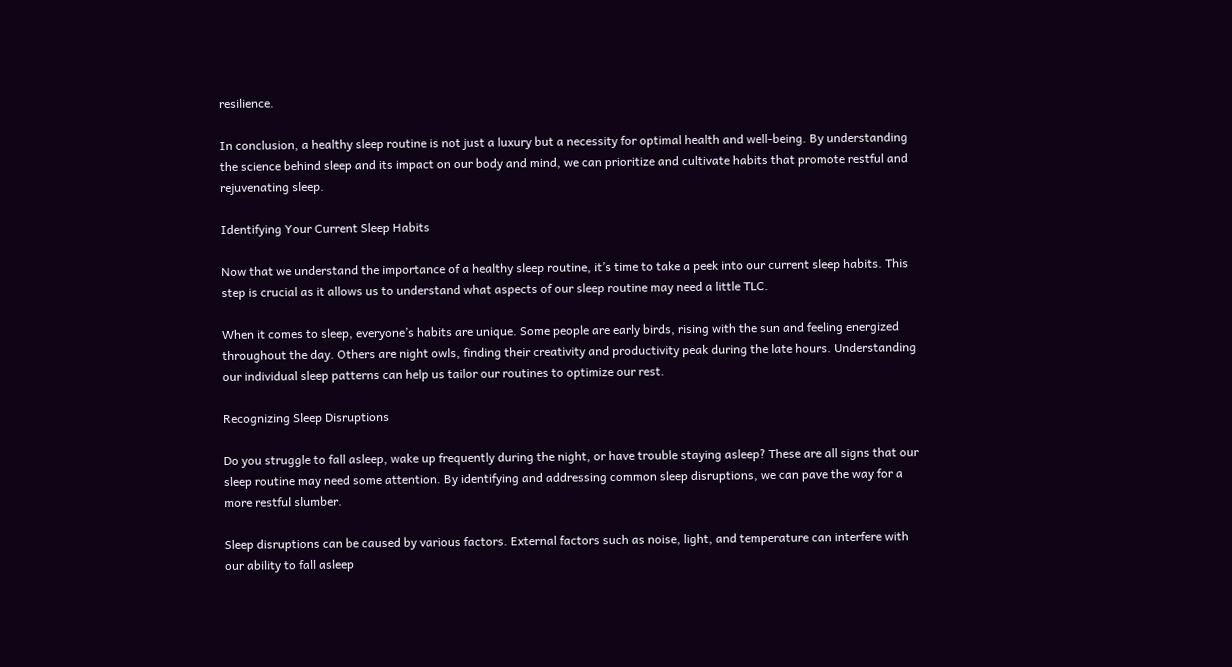resilience.

In conclusion, a healthy sleep routine is not just a luxury but a necessity for optimal health and well-being. By understanding the science behind sleep and its impact on our body and mind, we can prioritize and cultivate habits that promote restful and rejuvenating sleep.

Identifying Your Current Sleep Habits

Now that we understand the importance of a healthy sleep routine, it’s time to take a peek into our current sleep habits. This step is crucial as it allows us to understand what aspects of our sleep routine may need a little TLC.

When it comes to sleep, everyone’s habits are unique. Some people are early birds, rising with the sun and feeling energized throughout the day. Others are night owls, finding their creativity and productivity peak during the late hours. Understanding our individual sleep patterns can help us tailor our routines to optimize our rest.

Recognizing Sleep Disruptions

Do you struggle to fall asleep, wake up frequently during the night, or have trouble staying asleep? These are all signs that our sleep routine may need some attention. By identifying and addressing common sleep disruptions, we can pave the way for a more restful slumber.

Sleep disruptions can be caused by various factors. External factors such as noise, light, and temperature can interfere with our ability to fall asleep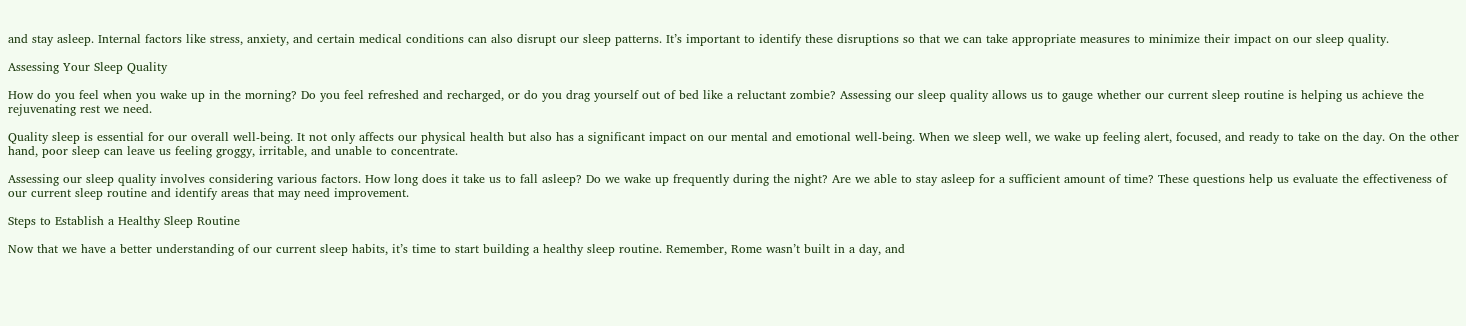and stay asleep. Internal factors like stress, anxiety, and certain medical conditions can also disrupt our sleep patterns. It’s important to identify these disruptions so that we can take appropriate measures to minimize their impact on our sleep quality.

Assessing Your Sleep Quality

How do you feel when you wake up in the morning? Do you feel refreshed and recharged, or do you drag yourself out of bed like a reluctant zombie? Assessing our sleep quality allows us to gauge whether our current sleep routine is helping us achieve the rejuvenating rest we need.

Quality sleep is essential for our overall well-being. It not only affects our physical health but also has a significant impact on our mental and emotional well-being. When we sleep well, we wake up feeling alert, focused, and ready to take on the day. On the other hand, poor sleep can leave us feeling groggy, irritable, and unable to concentrate.

Assessing our sleep quality involves considering various factors. How long does it take us to fall asleep? Do we wake up frequently during the night? Are we able to stay asleep for a sufficient amount of time? These questions help us evaluate the effectiveness of our current sleep routine and identify areas that may need improvement.

Steps to Establish a Healthy Sleep Routine

Now that we have a better understanding of our current sleep habits, it’s time to start building a healthy sleep routine. Remember, Rome wasn’t built in a day, and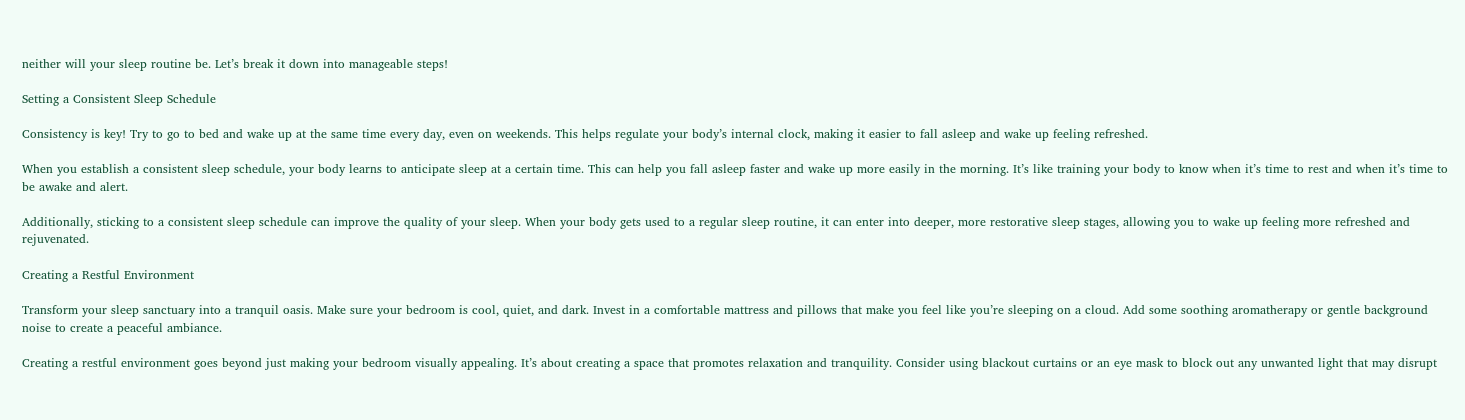neither will your sleep routine be. Let’s break it down into manageable steps!

Setting a Consistent Sleep Schedule

Consistency is key! Try to go to bed and wake up at the same time every day, even on weekends. This helps regulate your body’s internal clock, making it easier to fall asleep and wake up feeling refreshed.

When you establish a consistent sleep schedule, your body learns to anticipate sleep at a certain time. This can help you fall asleep faster and wake up more easily in the morning. It’s like training your body to know when it’s time to rest and when it’s time to be awake and alert.

Additionally, sticking to a consistent sleep schedule can improve the quality of your sleep. When your body gets used to a regular sleep routine, it can enter into deeper, more restorative sleep stages, allowing you to wake up feeling more refreshed and rejuvenated.

Creating a Restful Environment

Transform your sleep sanctuary into a tranquil oasis. Make sure your bedroom is cool, quiet, and dark. Invest in a comfortable mattress and pillows that make you feel like you’re sleeping on a cloud. Add some soothing aromatherapy or gentle background noise to create a peaceful ambiance.

Creating a restful environment goes beyond just making your bedroom visually appealing. It’s about creating a space that promotes relaxation and tranquility. Consider using blackout curtains or an eye mask to block out any unwanted light that may disrupt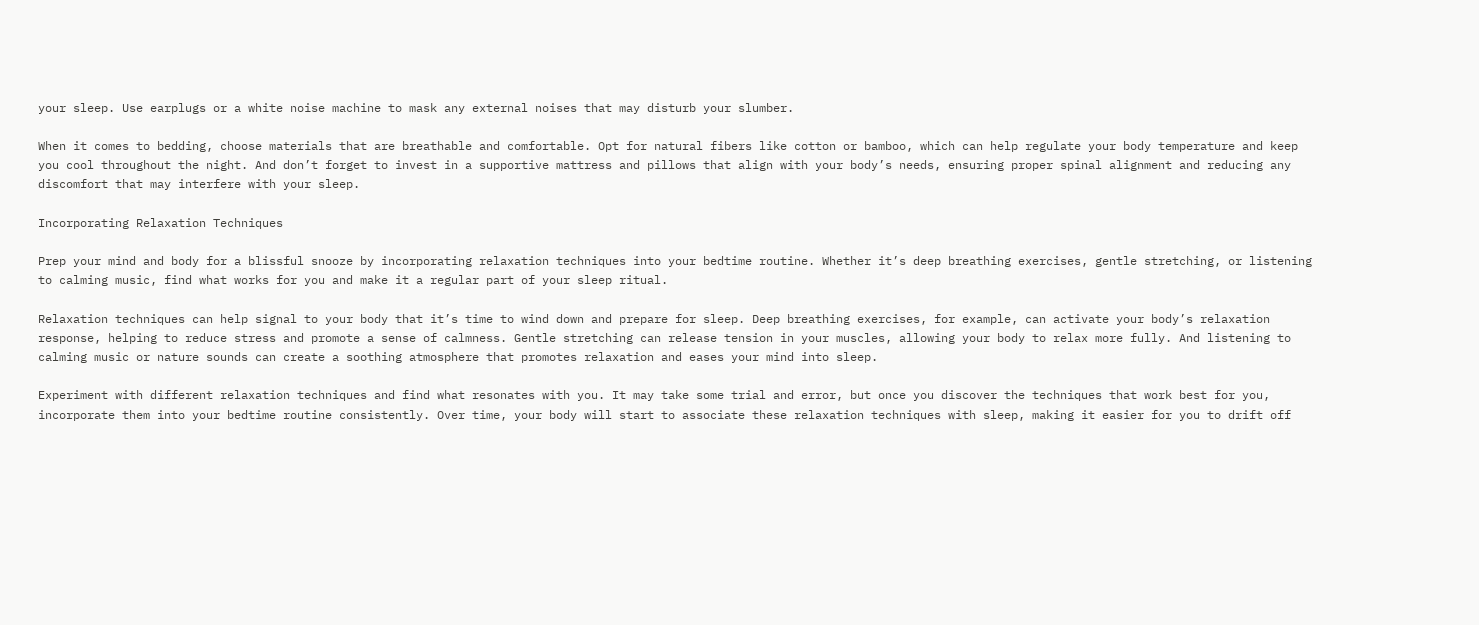your sleep. Use earplugs or a white noise machine to mask any external noises that may disturb your slumber.

When it comes to bedding, choose materials that are breathable and comfortable. Opt for natural fibers like cotton or bamboo, which can help regulate your body temperature and keep you cool throughout the night. And don’t forget to invest in a supportive mattress and pillows that align with your body’s needs, ensuring proper spinal alignment and reducing any discomfort that may interfere with your sleep.

Incorporating Relaxation Techniques

Prep your mind and body for a blissful snooze by incorporating relaxation techniques into your bedtime routine. Whether it’s deep breathing exercises, gentle stretching, or listening to calming music, find what works for you and make it a regular part of your sleep ritual.

Relaxation techniques can help signal to your body that it’s time to wind down and prepare for sleep. Deep breathing exercises, for example, can activate your body’s relaxation response, helping to reduce stress and promote a sense of calmness. Gentle stretching can release tension in your muscles, allowing your body to relax more fully. And listening to calming music or nature sounds can create a soothing atmosphere that promotes relaxation and eases your mind into sleep.

Experiment with different relaxation techniques and find what resonates with you. It may take some trial and error, but once you discover the techniques that work best for you, incorporate them into your bedtime routine consistently. Over time, your body will start to associate these relaxation techniques with sleep, making it easier for you to drift off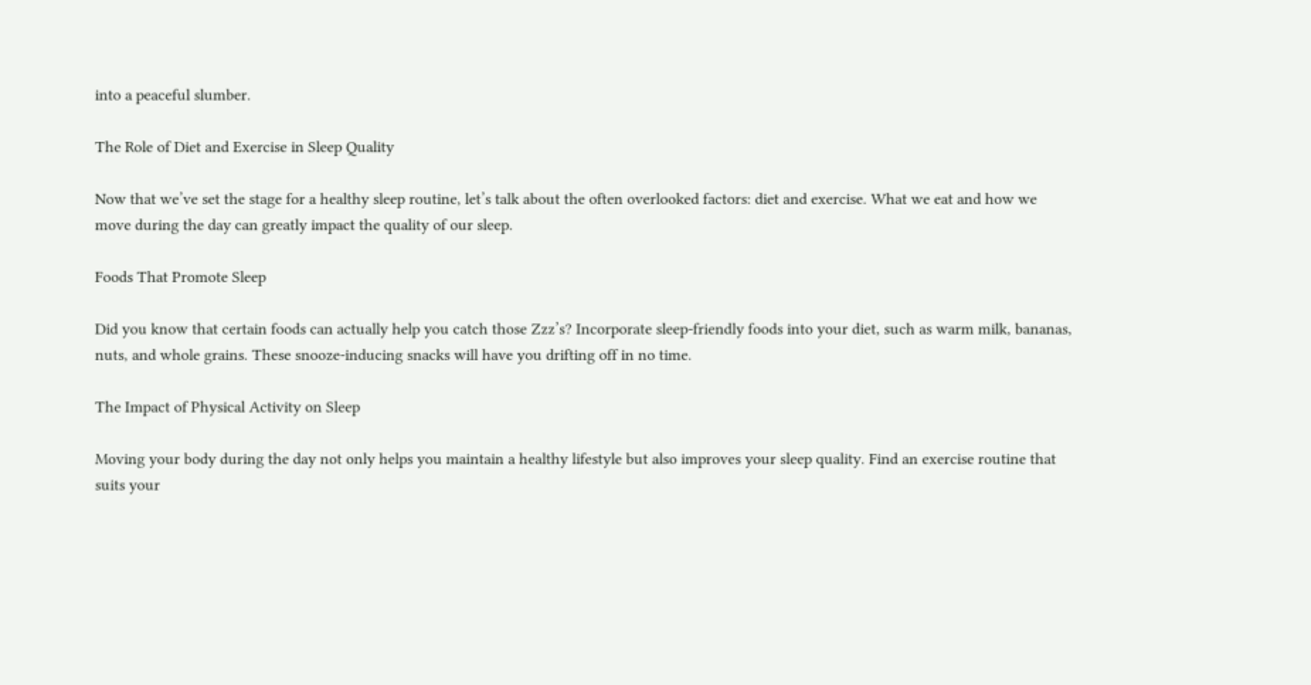into a peaceful slumber.

The Role of Diet and Exercise in Sleep Quality

Now that we’ve set the stage for a healthy sleep routine, let’s talk about the often overlooked factors: diet and exercise. What we eat and how we move during the day can greatly impact the quality of our sleep.

Foods That Promote Sleep

Did you know that certain foods can actually help you catch those Zzz’s? Incorporate sleep-friendly foods into your diet, such as warm milk, bananas, nuts, and whole grains. These snooze-inducing snacks will have you drifting off in no time.

The Impact of Physical Activity on Sleep

Moving your body during the day not only helps you maintain a healthy lifestyle but also improves your sleep quality. Find an exercise routine that suits your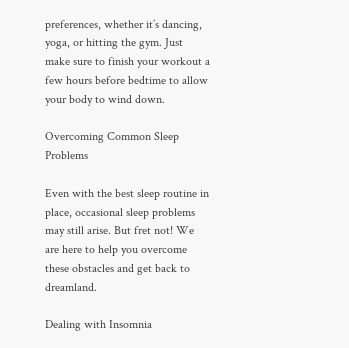preferences, whether it’s dancing, yoga, or hitting the gym. Just make sure to finish your workout a few hours before bedtime to allow your body to wind down.

Overcoming Common Sleep Problems

Even with the best sleep routine in place, occasional sleep problems may still arise. But fret not! We are here to help you overcome these obstacles and get back to dreamland.

Dealing with Insomnia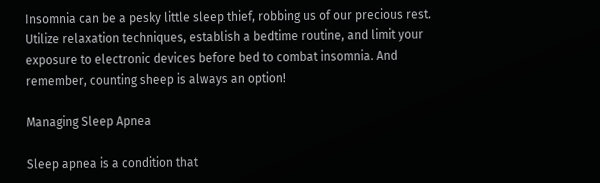Insomnia can be a pesky little sleep thief, robbing us of our precious rest. Utilize relaxation techniques, establish a bedtime routine, and limit your exposure to electronic devices before bed to combat insomnia. And remember, counting sheep is always an option!

Managing Sleep Apnea

Sleep apnea is a condition that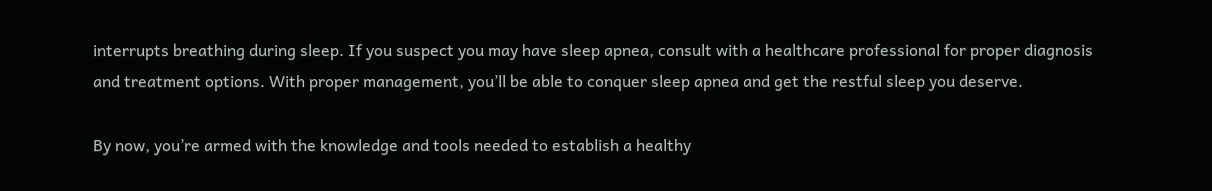interrupts breathing during sleep. If you suspect you may have sleep apnea, consult with a healthcare professional for proper diagnosis and treatment options. With proper management, you’ll be able to conquer sleep apnea and get the restful sleep you deserve.

By now, you’re armed with the knowledge and tools needed to establish a healthy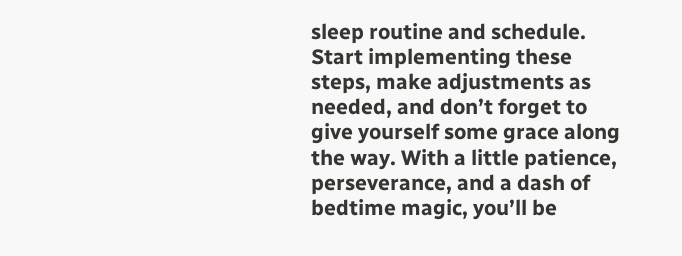sleep routine and schedule. Start implementing these steps, make adjustments as needed, and don’t forget to give yourself some grace along the way. With a little patience, perseverance, and a dash of bedtime magic, you’ll be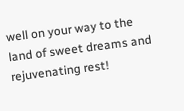well on your way to the land of sweet dreams and rejuvenating rest!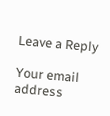Leave a Reply

Your email address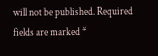will not be published. Required fields are marked *